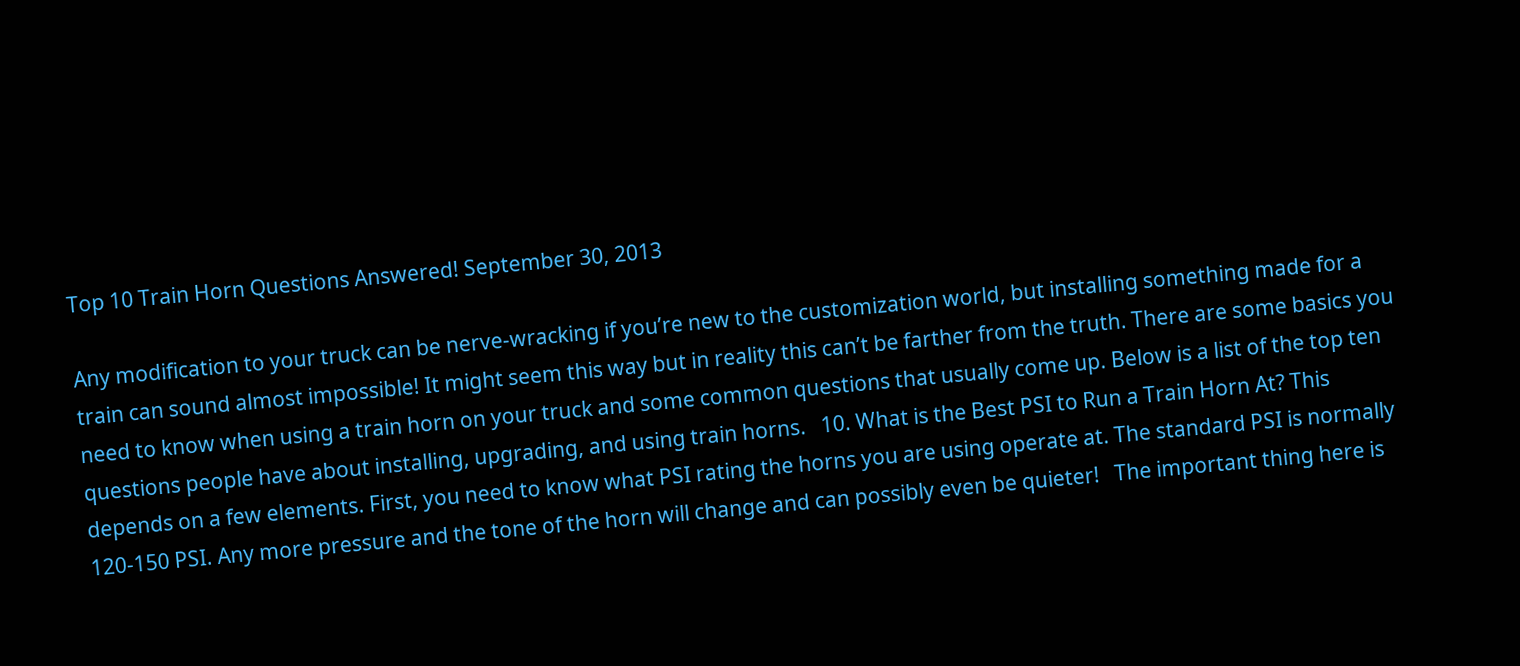Top 10 Train Horn Questions Answered! September 30, 2013

Any modification to your truck can be nerve-wracking if you’re new to the customization world, but installing something made for a train can sound almost impossible! It might seem this way but in reality this can’t be farther from the truth. There are some basics you need to know when using a train horn on your truck and some common questions that usually come up. Below is a list of the top ten questions people have about installing, upgrading, and using train horns.   10. What is the Best PSI to Run a Train Horn At? This depends on a few elements. First, you need to know what PSI rating the horns you are using operate at. The standard PSI is normally 120-150 PSI. Any more pressure and the tone of the horn will change and can possibly even be quieter!   The important thing here is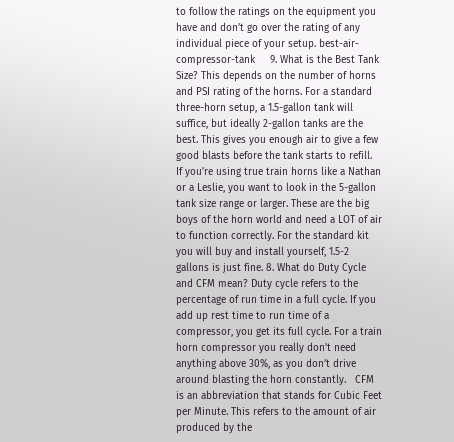to follow the ratings on the equipment you have and don’t go over the rating of any individual piece of your setup. best-air-compressor-tank     9. What is the Best Tank Size? This depends on the number of horns and PSI rating of the horns. For a standard three-horn setup, a 1.5-gallon tank will suffice, but ideally 2-gallon tanks are the best. This gives you enough air to give a few good blasts before the tank starts to refill.   If you’re using true train horns like a Nathan or a Leslie, you want to look in the 5-gallon tank size range or larger. These are the big boys of the horn world and need a LOT of air to function correctly. For the standard kit you will buy and install yourself, 1.5-2 gallons is just fine. 8. What do Duty Cycle and CFM mean? Duty cycle refers to the percentage of run time in a full cycle. If you add up rest time to run time of a compressor, you get its full cycle. For a train horn compressor you really don’t need anything above 30%, as you don’t drive around blasting the horn constantly.   CFM is an abbreviation that stands for Cubic Feet per Minute. This refers to the amount of air produced by the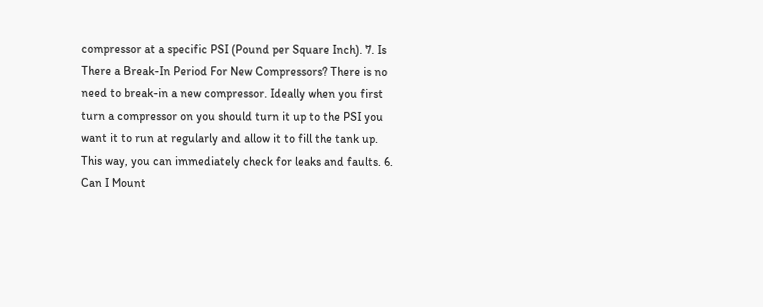compressor at a specific PSI (Pound per Square Inch). 7. Is There a Break-In Period For New Compressors? There is no need to break-in a new compressor. Ideally when you first turn a compressor on you should turn it up to the PSI you want it to run at regularly and allow it to fill the tank up. This way, you can immediately check for leaks and faults. 6. Can I Mount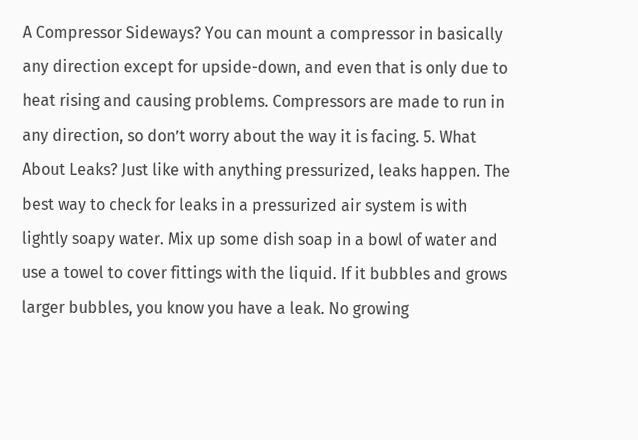A Compressor Sideways? You can mount a compressor in basically any direction except for upside-down, and even that is only due to heat rising and causing problems. Compressors are made to run in any direction, so don’t worry about the way it is facing. 5. What About Leaks? Just like with anything pressurized, leaks happen. The best way to check for leaks in a pressurized air system is with lightly soapy water. Mix up some dish soap in a bowl of water and use a towel to cover fittings with the liquid. If it bubbles and grows larger bubbles, you know you have a leak. No growing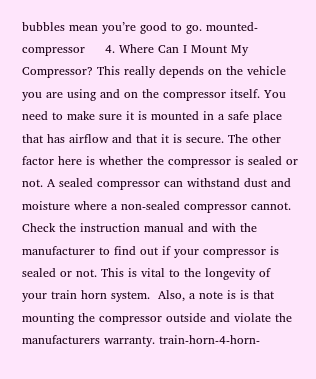bubbles mean you’re good to go. mounted-compressor     4. Where Can I Mount My Compressor? This really depends on the vehicle you are using and on the compressor itself. You need to make sure it is mounted in a safe place that has airflow and that it is secure. The other factor here is whether the compressor is sealed or not. A sealed compressor can withstand dust and moisture where a non-sealed compressor cannot.   Check the instruction manual and with the manufacturer to find out if your compressor is sealed or not. This is vital to the longevity of your train horn system.  Also, a note is is that mounting the compressor outside and violate the manufacturers warranty. train-horn-4-horn-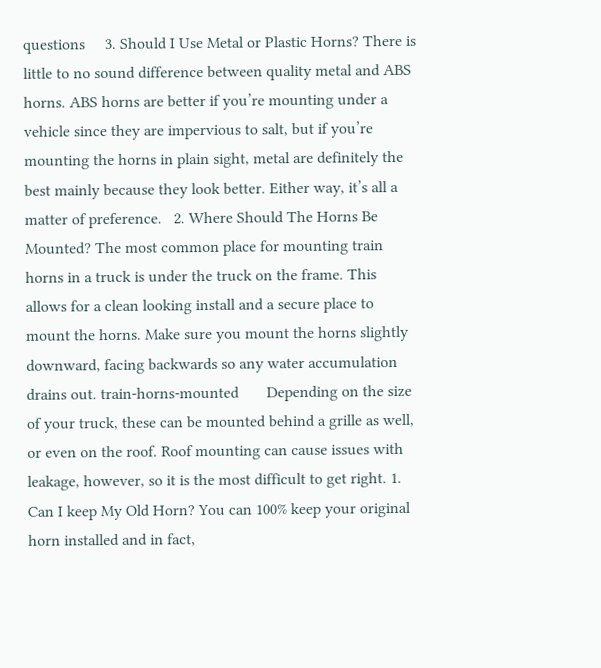questions     3. Should I Use Metal or Plastic Horns? There is little to no sound difference between quality metal and ABS horns. ABS horns are better if you’re mounting under a vehicle since they are impervious to salt, but if you’re mounting the horns in plain sight, metal are definitely the best mainly because they look better. Either way, it’s all a matter of preference.   2. Where Should The Horns Be Mounted? The most common place for mounting train horns in a truck is under the truck on the frame. This allows for a clean looking install and a secure place to mount the horns. Make sure you mount the horns slightly downward, facing backwards so any water accumulation drains out. train-horns-mounted       Depending on the size of your truck, these can be mounted behind a grille as well, or even on the roof. Roof mounting can cause issues with leakage, however, so it is the most difficult to get right. 1. Can I keep My Old Horn? You can 100% keep your original horn installed and in fact,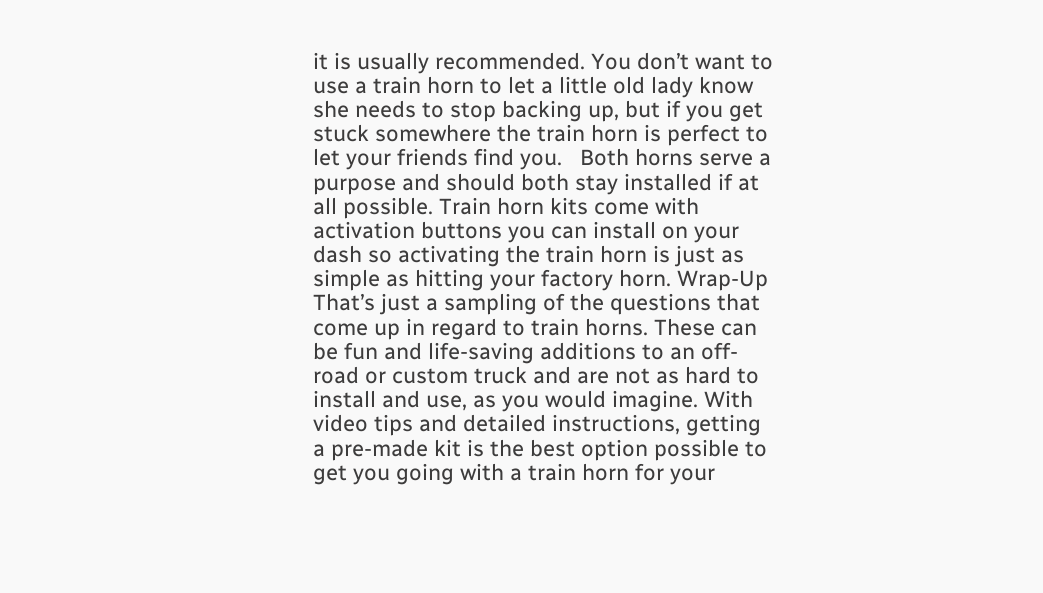it is usually recommended. You don’t want to use a train horn to let a little old lady know she needs to stop backing up, but if you get stuck somewhere the train horn is perfect to let your friends find you.   Both horns serve a purpose and should both stay installed if at all possible. Train horn kits come with activation buttons you can install on your dash so activating the train horn is just as simple as hitting your factory horn. Wrap-Up That’s just a sampling of the questions that come up in regard to train horns. These can be fun and life-saving additions to an off-road or custom truck and are not as hard to install and use, as you would imagine. With video tips and detailed instructions, getting a pre-made kit is the best option possible to get you going with a train horn for your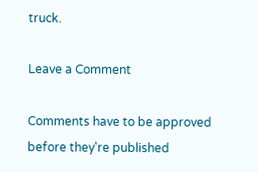truck.

Leave a Comment

Comments have to be approved before they're published